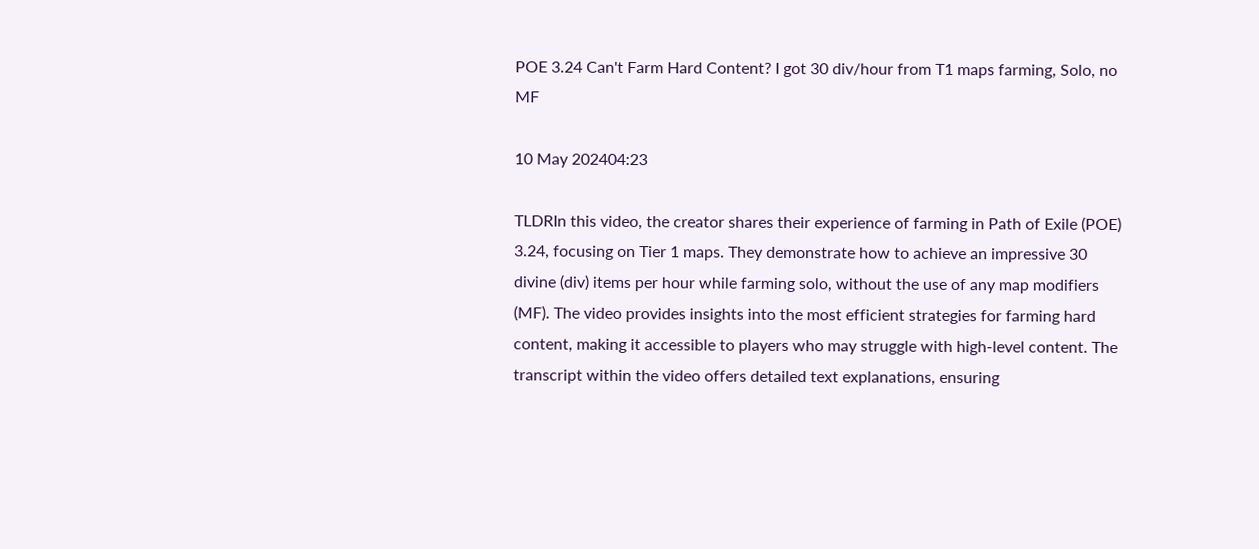POE 3.24 Can't Farm Hard Content? I got 30 div/hour from T1 maps farming, Solo, no MF

10 May 202404:23

TLDRIn this video, the creator shares their experience of farming in Path of Exile (POE) 3.24, focusing on Tier 1 maps. They demonstrate how to achieve an impressive 30 divine (div) items per hour while farming solo, without the use of any map modifiers (MF). The video provides insights into the most efficient strategies for farming hard content, making it accessible to players who may struggle with high-level content. The transcript within the video offers detailed text explanations, ensuring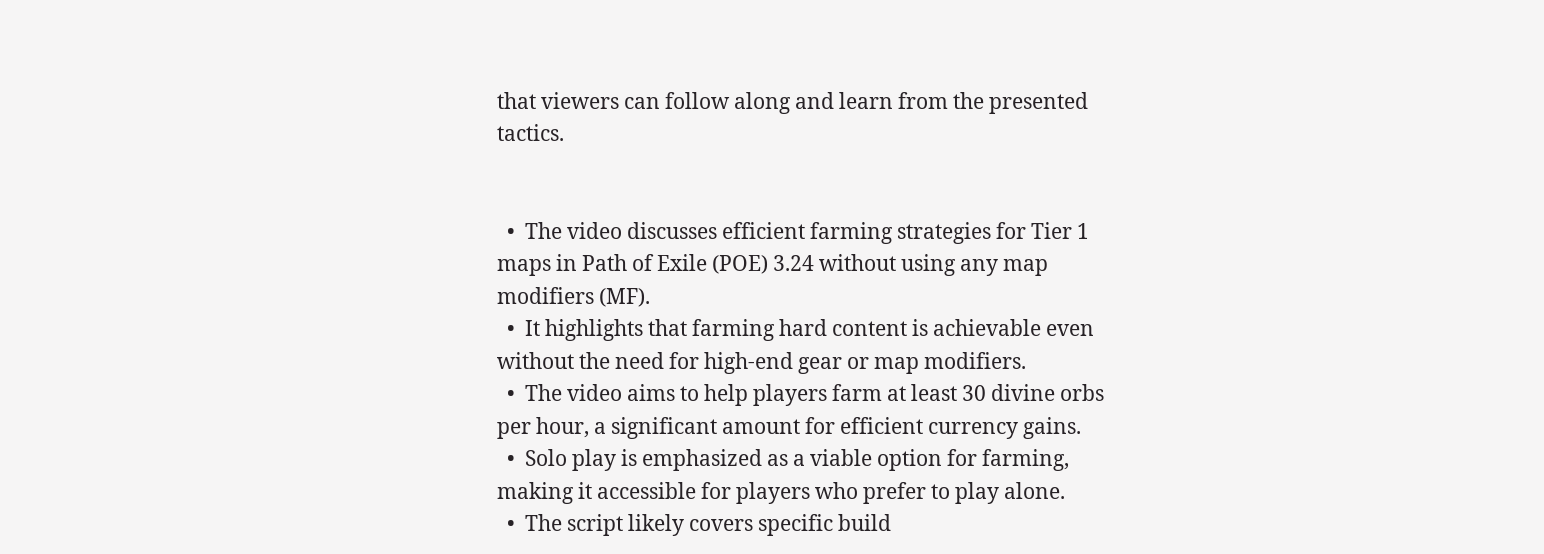that viewers can follow along and learn from the presented tactics.


  •  The video discusses efficient farming strategies for Tier 1 maps in Path of Exile (POE) 3.24 without using any map modifiers (MF).
  •  It highlights that farming hard content is achievable even without the need for high-end gear or map modifiers.
  •  The video aims to help players farm at least 30 divine orbs per hour, a significant amount for efficient currency gains.
  •  Solo play is emphasized as a viable option for farming, making it accessible for players who prefer to play alone.
  •  The script likely covers specific build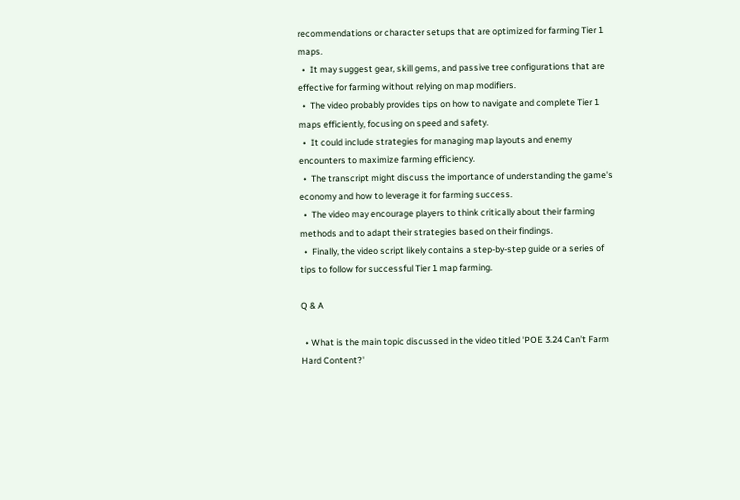recommendations or character setups that are optimized for farming Tier 1 maps.
  •  It may suggest gear, skill gems, and passive tree configurations that are effective for farming without relying on map modifiers.
  •  The video probably provides tips on how to navigate and complete Tier 1 maps efficiently, focusing on speed and safety.
  •  It could include strategies for managing map layouts and enemy encounters to maximize farming efficiency.
  •  The transcript might discuss the importance of understanding the game's economy and how to leverage it for farming success.
  •  The video may encourage players to think critically about their farming methods and to adapt their strategies based on their findings.
  •  Finally, the video script likely contains a step-by-step guide or a series of tips to follow for successful Tier 1 map farming.

Q & A

  • What is the main topic discussed in the video titled 'POE 3.24 Can't Farm Hard Content?'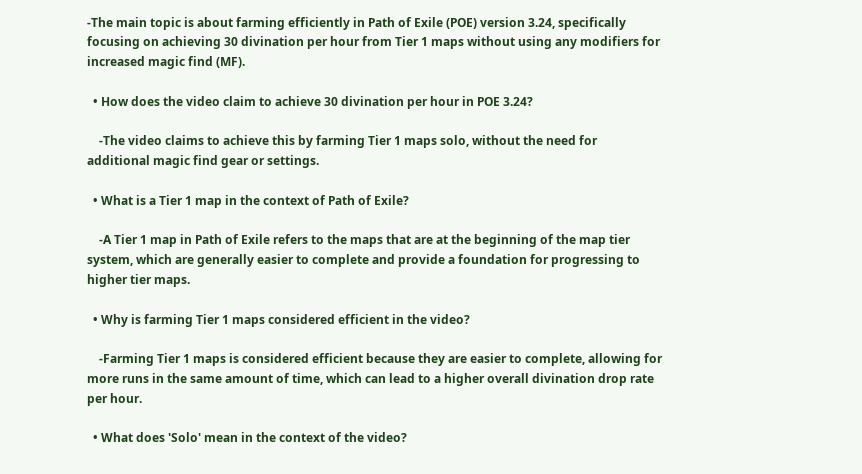-The main topic is about farming efficiently in Path of Exile (POE) version 3.24, specifically focusing on achieving 30 divination per hour from Tier 1 maps without using any modifiers for increased magic find (MF).

  • How does the video claim to achieve 30 divination per hour in POE 3.24?

    -The video claims to achieve this by farming Tier 1 maps solo, without the need for additional magic find gear or settings.

  • What is a Tier 1 map in the context of Path of Exile?

    -A Tier 1 map in Path of Exile refers to the maps that are at the beginning of the map tier system, which are generally easier to complete and provide a foundation for progressing to higher tier maps.

  • Why is farming Tier 1 maps considered efficient in the video?

    -Farming Tier 1 maps is considered efficient because they are easier to complete, allowing for more runs in the same amount of time, which can lead to a higher overall divination drop rate per hour.

  • What does 'Solo' mean in the context of the video?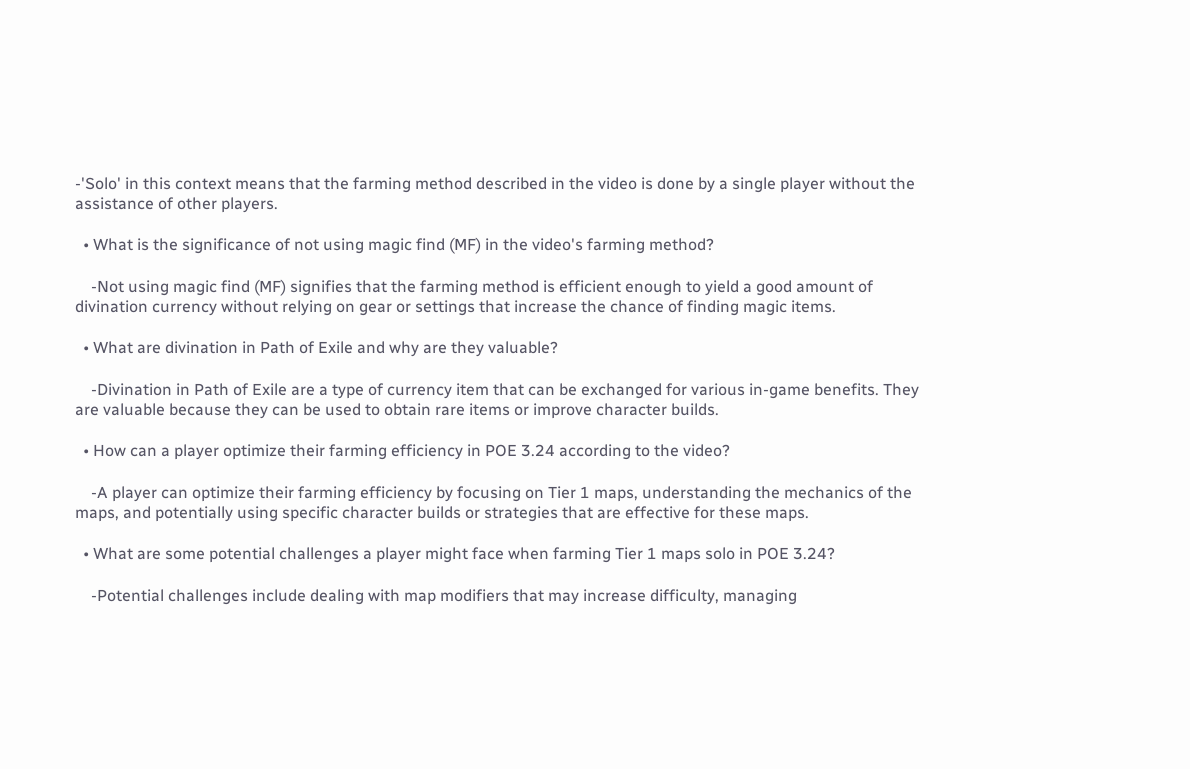-'Solo' in this context means that the farming method described in the video is done by a single player without the assistance of other players.

  • What is the significance of not using magic find (MF) in the video's farming method?

    -Not using magic find (MF) signifies that the farming method is efficient enough to yield a good amount of divination currency without relying on gear or settings that increase the chance of finding magic items.

  • What are divination in Path of Exile and why are they valuable?

    -Divination in Path of Exile are a type of currency item that can be exchanged for various in-game benefits. They are valuable because they can be used to obtain rare items or improve character builds.

  • How can a player optimize their farming efficiency in POE 3.24 according to the video?

    -A player can optimize their farming efficiency by focusing on Tier 1 maps, understanding the mechanics of the maps, and potentially using specific character builds or strategies that are effective for these maps.

  • What are some potential challenges a player might face when farming Tier 1 maps solo in POE 3.24?

    -Potential challenges include dealing with map modifiers that may increase difficulty, managing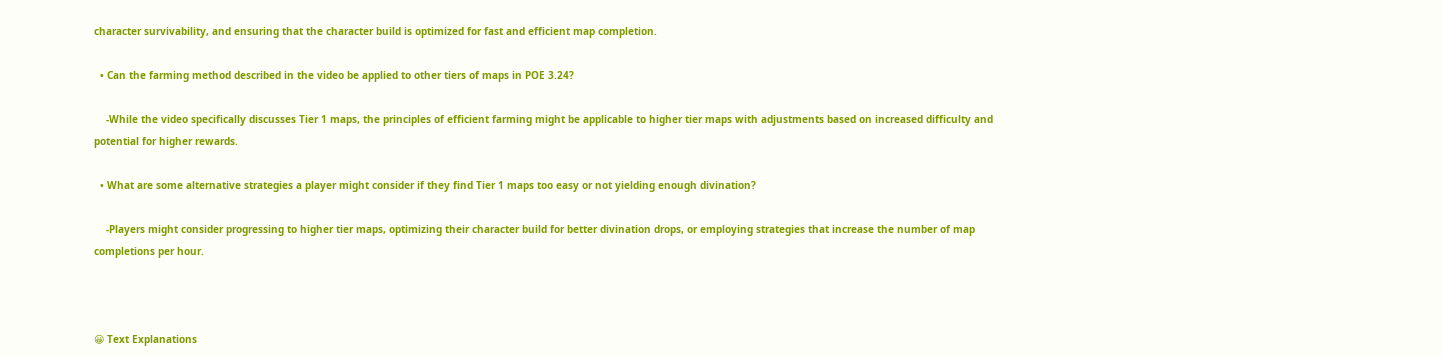character survivability, and ensuring that the character build is optimized for fast and efficient map completion.

  • Can the farming method described in the video be applied to other tiers of maps in POE 3.24?

    -While the video specifically discusses Tier 1 maps, the principles of efficient farming might be applicable to higher tier maps with adjustments based on increased difficulty and potential for higher rewards.

  • What are some alternative strategies a player might consider if they find Tier 1 maps too easy or not yielding enough divination?

    -Players might consider progressing to higher tier maps, optimizing their character build for better divination drops, or employing strategies that increase the number of map completions per hour.



😀 Text Explanations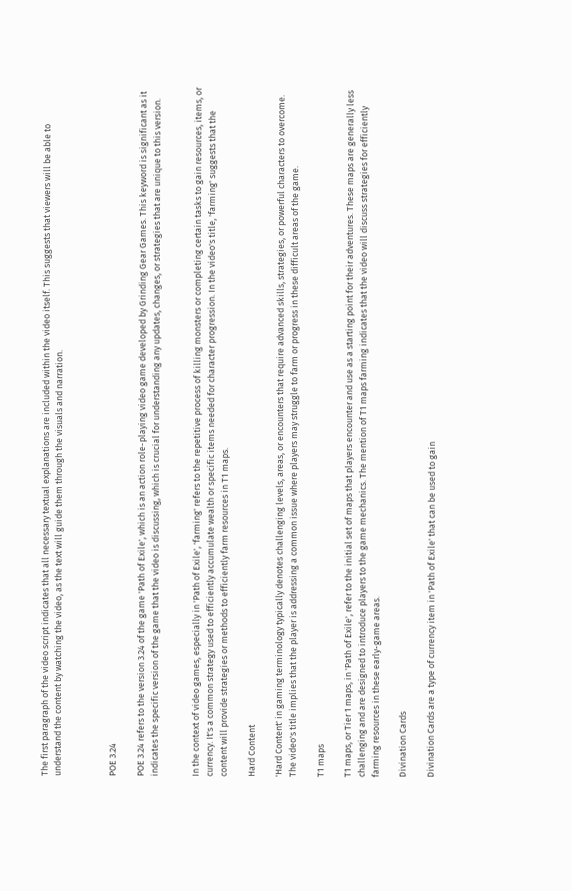The first paragraph of the video script indicates that all necessary textual explanations are included within the video itself. This suggests that viewers will be able to understand the content by watching the video, as the text will guide them through the visuals and narration.



POE 3.24

POE 3.24 refers to the version 3.24 of the game 'Path of Exile', which is an action role-playing video game developed by Grinding Gear Games. This keyword is significant as it indicates the specific version of the game that the video is discussing, which is crucial for understanding any updates, changes, or strategies that are unique to this version.


In the context of video games, especially in 'Path of Exile', 'farming' refers to the repetitive process of killing monsters or completing certain tasks to gain resources, items, or currency. It's a common strategy used to efficiently accumulate wealth or specific items needed for character progression. In the video's title, 'farming' suggests that the content will provide strategies or methods to efficiently farm resources in T1 maps.

Hard Content

'Hard Content' in gaming terminology typically denotes challenging levels, areas, or encounters that require advanced skills, strategies, or powerful characters to overcome. The video's title implies that the player is addressing a common issue where players may struggle to farm or progress in these difficult areas of the game.

T1 maps

T1 maps, or Tier 1 maps, in 'Path of Exile', refer to the initial set of maps that players encounter and use as a starting point for their adventures. These maps are generally less challenging and are designed to introduce players to the game mechanics. The mention of T1 maps farming indicates that the video will discuss strategies for efficiently farming resources in these early-game areas.

Divination Cards

Divination Cards are a type of currency item in 'Path of Exile' that can be used to gain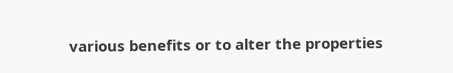various benefits or to alter the properties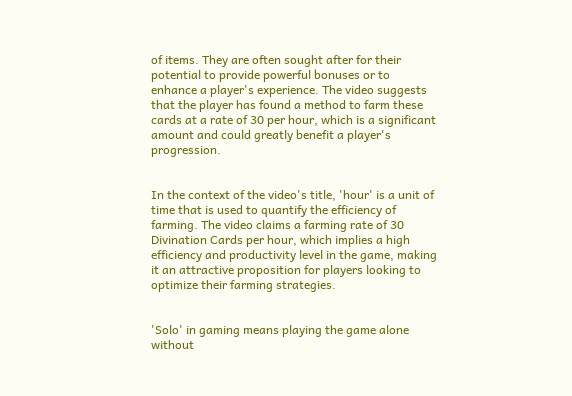of items. They are often sought after for their potential to provide powerful bonuses or to enhance a player's experience. The video suggests that the player has found a method to farm these cards at a rate of 30 per hour, which is a significant amount and could greatly benefit a player's progression.


In the context of the video's title, 'hour' is a unit of time that is used to quantify the efficiency of farming. The video claims a farming rate of 30 Divination Cards per hour, which implies a high efficiency and productivity level in the game, making it an attractive proposition for players looking to optimize their farming strategies.


'Solo' in gaming means playing the game alone without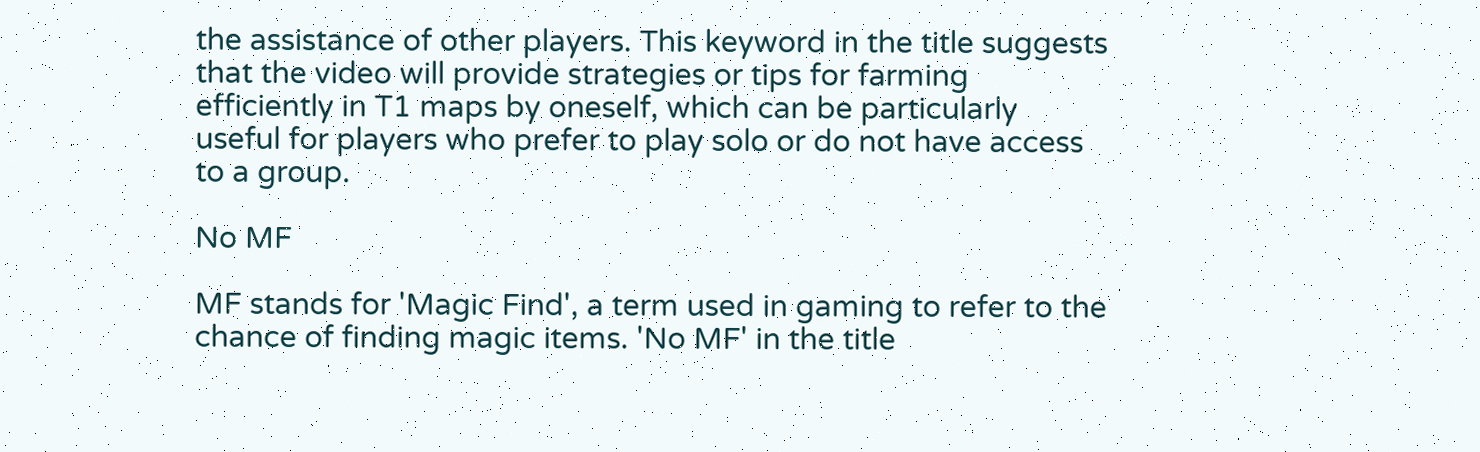the assistance of other players. This keyword in the title suggests that the video will provide strategies or tips for farming efficiently in T1 maps by oneself, which can be particularly useful for players who prefer to play solo or do not have access to a group.

No MF

MF stands for 'Magic Find', a term used in gaming to refer to the chance of finding magic items. 'No MF' in the title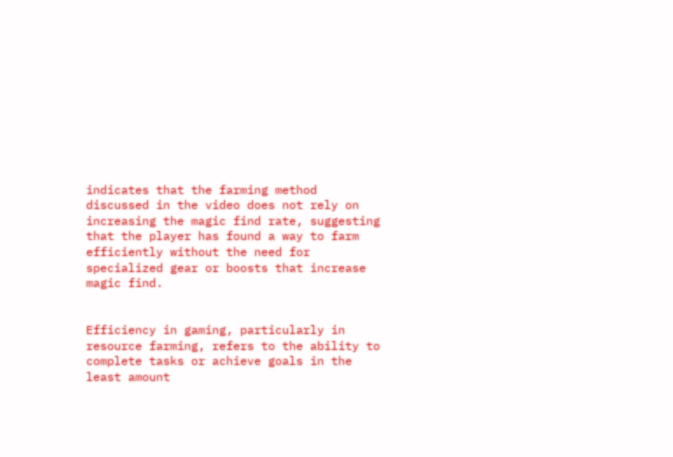indicates that the farming method discussed in the video does not rely on increasing the magic find rate, suggesting that the player has found a way to farm efficiently without the need for specialized gear or boosts that increase magic find.


Efficiency in gaming, particularly in resource farming, refers to the ability to complete tasks or achieve goals in the least amount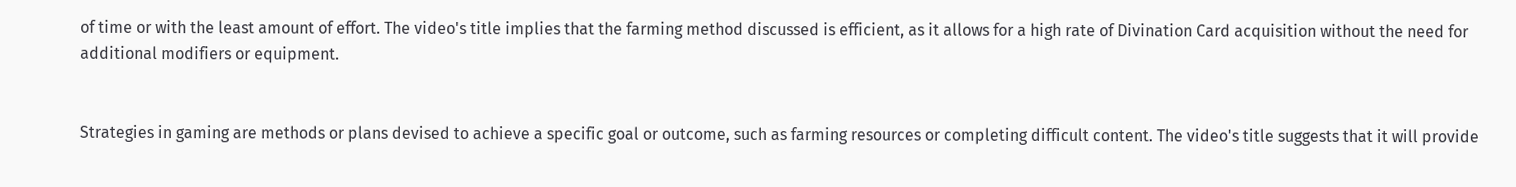of time or with the least amount of effort. The video's title implies that the farming method discussed is efficient, as it allows for a high rate of Divination Card acquisition without the need for additional modifiers or equipment.


Strategies in gaming are methods or plans devised to achieve a specific goal or outcome, such as farming resources or completing difficult content. The video's title suggests that it will provide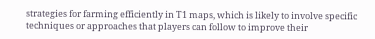strategies for farming efficiently in T1 maps, which is likely to involve specific techniques or approaches that players can follow to improve their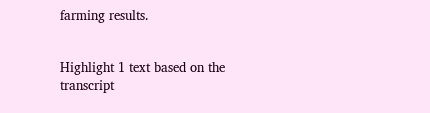farming results.


Highlight 1 text based on the transcript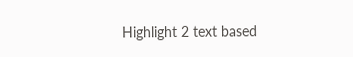Highlight 2 text based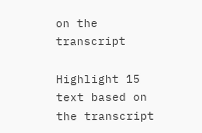on the transcript

Highlight 15 text based on the transcript